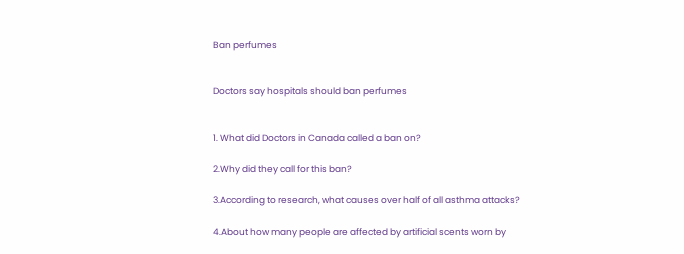Ban perfumes


Doctors say hospitals should ban perfumes


1. What did Doctors in Canada called a ban on?

2.Why did they call for this ban?

3.According to research, what causes over half of all asthma attacks?

4.About how many people are affected by artificial scents worn by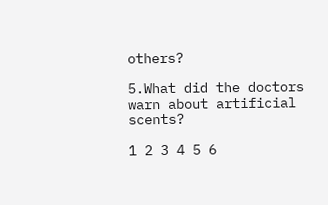others?

5.What did the doctors warn about artificial scents?

1 2 3 4 5 6